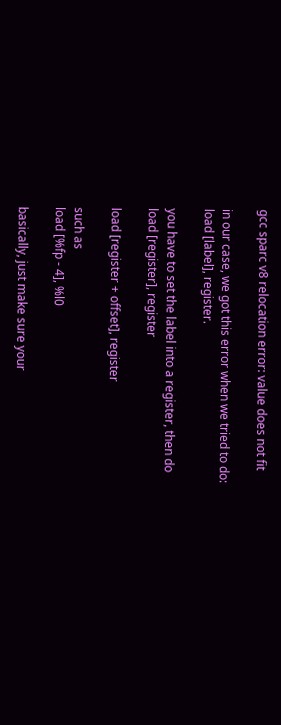gcc sparc v8 relocation error: value does not fit

in our case, we got this error when we tried to do:
load [label], register.

you have to set the label into a register, then do
load [register], register

load [register + offset], register

such as
load [%fp - 4], %l0

basically, just make sure your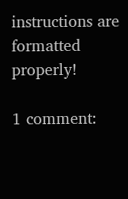instructions are formatted properly!

1 comment: